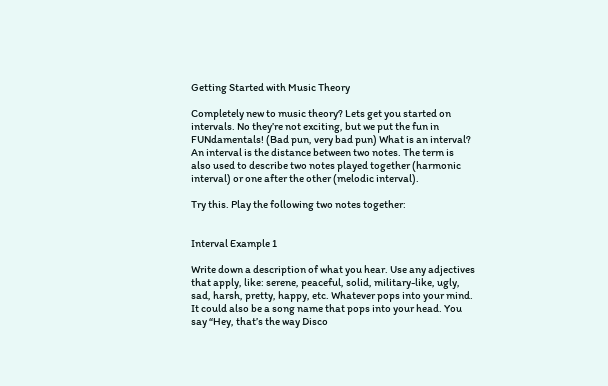Getting Started with Music Theory

Completely new to music theory? Lets get you started on intervals. No they’re not exciting, but we put the fun in FUNdamentals! (Bad pun, very bad pun) What is an interval? An interval is the distance between two notes. The term is also used to describe two notes played together (harmonic interval) or one after the other (melodic interval).

Try this. Play the following two notes together:


Interval Example 1

Write down a description of what you hear. Use any adjectives that apply, like: serene, peaceful, solid, military-like, ugly, sad, harsh, pretty, happy, etc. Whatever pops into your mind. It could also be a song name that pops into your head. You say “Hey, that’s the way Disco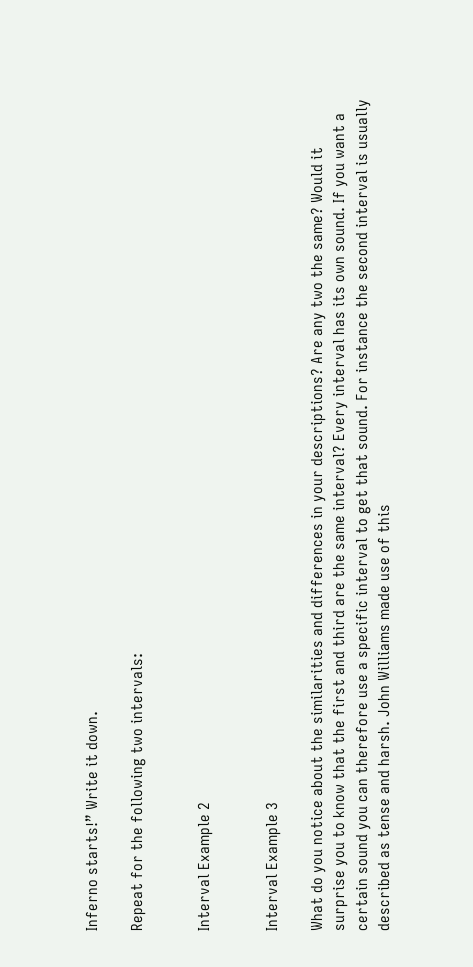Inferno starts!” Write it down.

Repeat for the following two intervals:


Interval Example 2


Interval Example 3

What do you notice about the similarities and differences in your descriptions? Are any two the same? Would it surprise you to know that the first and third are the same interval? Every interval has its own sound. If you want a certain sound you can therefore use a specific interval to get that sound. For instance the second interval is usually described as tense and harsh. John Williams made use of this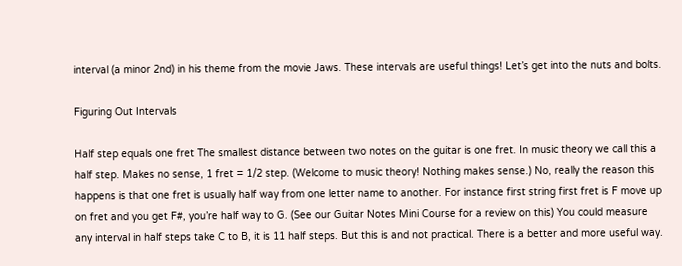interval (a minor 2nd) in his theme from the movie Jaws. These intervals are useful things! Let’s get into the nuts and bolts.

Figuring Out Intervals

Half step equals one fret The smallest distance between two notes on the guitar is one fret. In music theory we call this a half step. Makes no sense, 1 fret = 1/2 step. (Welcome to music theory! Nothing makes sense.) No, really the reason this happens is that one fret is usually half way from one letter name to another. For instance first string first fret is F move up on fret and you get F#, you’re half way to G. (See our Guitar Notes Mini Course for a review on this) You could measure any interval in half steps take C to B, it is 11 half steps. But this is and not practical. There is a better and more useful way.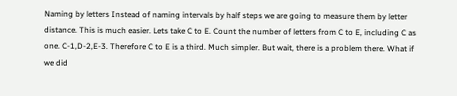Naming by letters Instead of naming intervals by half steps we are going to measure them by letter distance. This is much easier. Lets take C to E. Count the number of letters from C to E, including C as one. C-1,D-2,E-3. Therefore C to E is a third. Much simpler. But wait, there is a problem there. What if we did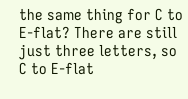the same thing for C to E-flat? There are still just three letters, so C to E-flat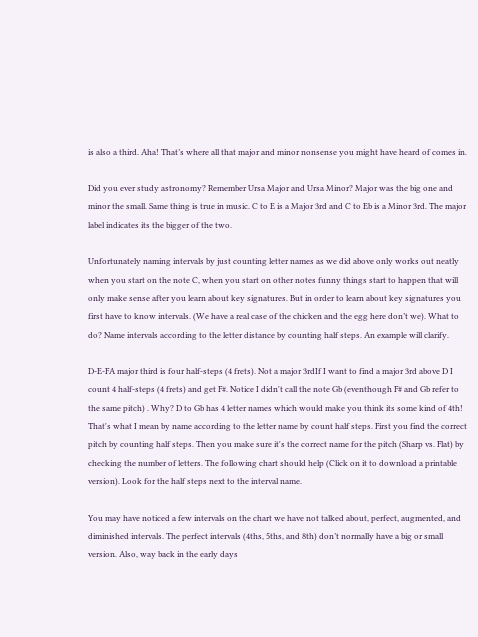is also a third. Aha! That’s where all that major and minor nonsense you might have heard of comes in.

Did you ever study astronomy? Remember Ursa Major and Ursa Minor? Major was the big one and minor the small. Same thing is true in music. C to E is a Major 3rd and C to Eb is a Minor 3rd. The major label indicates its the bigger of the two.

Unfortunately naming intervals by just counting letter names as we did above only works out neatly when you start on the note C, when you start on other notes funny things start to happen that will only make sense after you learn about key signatures. But in order to learn about key signatures you first have to know intervals. (We have a real case of the chicken and the egg here don’t we). What to do? Name intervals according to the letter distance by counting half steps. An example will clarify.

D-E-FA major third is four half-steps (4 frets). Not a major 3rdIf I want to find a major 3rd above D I count 4 half-steps (4 frets) and get F#. Notice I didn't call the note Gb (eventhough F# and Gb refer to the same pitch) . Why? D to Gb has 4 letter names which would make you think its some kind of 4th! That's what I mean by name according to the letter name by count half steps. First you find the correct pitch by counting half steps. Then you make sure it's the correct name for the pitch (Sharp vs. Flat) by checking the number of letters. The following chart should help (Click on it to download a printable version). Look for the half steps next to the interval name.

You may have noticed a few intervals on the chart we have not talked about, perfect, augmented, and diminished intervals. The perfect intervals (4ths, 5ths, and 8th) don’t normally have a big or small version. Also, way back in the early days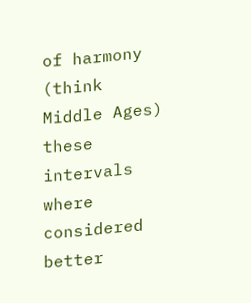of harmony (think Middle Ages) these intervals where considered better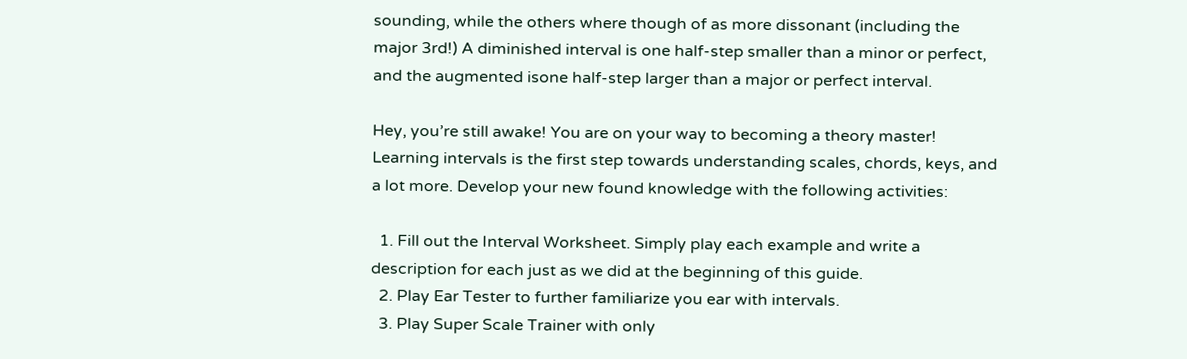sounding, while the others where though of as more dissonant (including the major 3rd!) A diminished interval is one half-step smaller than a minor or perfect, and the augmented isone half-step larger than a major or perfect interval.

Hey, you’re still awake! You are on your way to becoming a theory master! Learning intervals is the first step towards understanding scales, chords, keys, and a lot more. Develop your new found knowledge with the following activities:

  1. Fill out the Interval Worksheet. Simply play each example and write a description for each just as we did at the beginning of this guide.
  2. Play Ear Tester to further familiarize you ear with intervals.
  3. Play Super Scale Trainer with only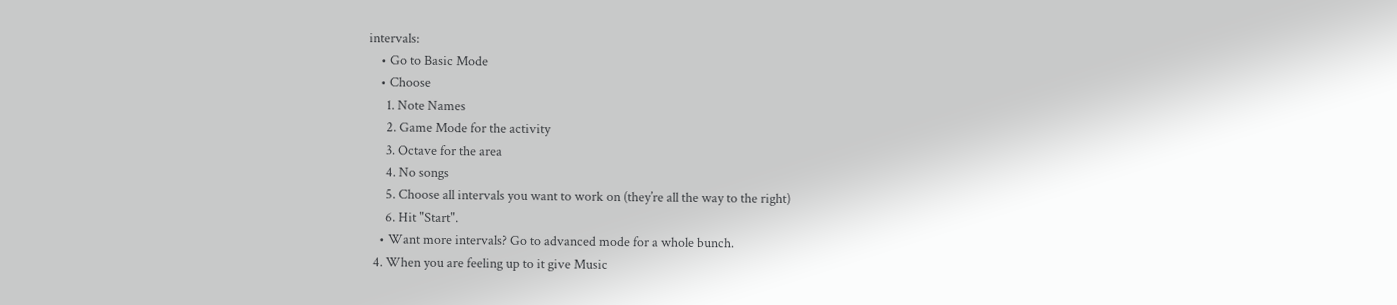intervals:
    • Go to Basic Mode
    • Choose
      1. Note Names
      2. Game Mode for the activity
      3. Octave for the area
      4. No songs
      5. Choose all intervals you want to work on (they’re all the way to the right)
      6. Hit "Start".
    • Want more intervals? Go to advanced mode for a whole bunch.
  4. When you are feeling up to it give Music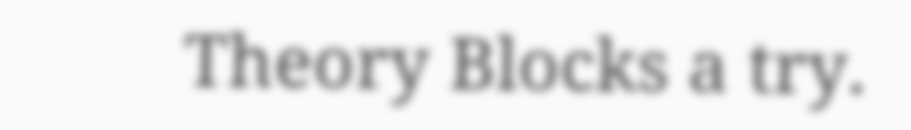Theory Blocks a try.